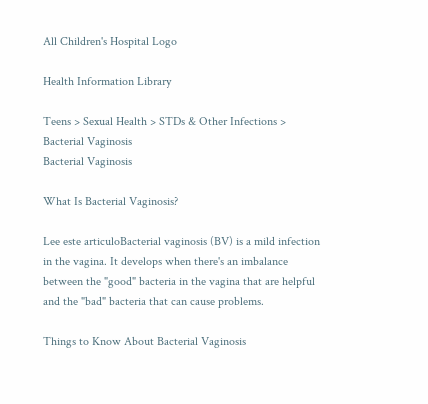All Children's Hospital Logo

Health Information Library

Teens > Sexual Health > STDs & Other Infections > Bacterial Vaginosis
Bacterial Vaginosis

What Is Bacterial Vaginosis?

Lee este articuloBacterial vaginosis (BV) is a mild infection in the vagina. It develops when there's an imbalance between the "good" bacteria in the vagina that are helpful and the "bad" bacteria that can cause problems.

Things to Know About Bacterial Vaginosis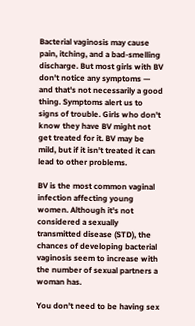Bacterial vaginosis may cause pain, itching, and a bad-smelling discharge. But most girls with BV don't notice any symptoms — and that's not necessarily a good thing. Symptoms alert us to signs of trouble. Girls who don't know they have BV might not get treated for it. BV may be mild, but if it isn't treated it can lead to other problems.

BV is the most common vaginal infection affecting young women. Although it's not considered a sexually transmitted disease (STD), the chances of developing bacterial vaginosis seem to increase with the number of sexual partners a woman has.

You don't need to be having sex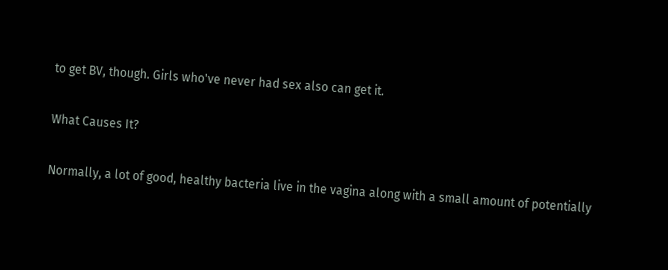to get BV, though. Girls who've never had sex also can get it.

What Causes It?

Normally, a lot of good, healthy bacteria live in the vagina along with a small amount of potentially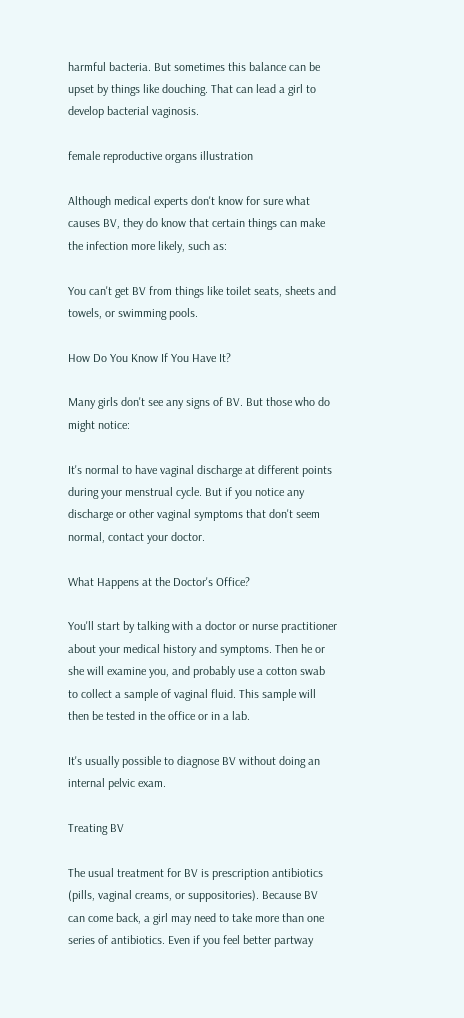harmful bacteria. But sometimes this balance can be upset by things like douching. That can lead a girl to develop bacterial vaginosis.

female reproductive organs illustration

Although medical experts don't know for sure what causes BV, they do know that certain things can make the infection more likely, such as:

You can't get BV from things like toilet seats, sheets and towels, or swimming pools.

How Do You Know If You Have It?

Many girls don't see any signs of BV. But those who do might notice:

It's normal to have vaginal discharge at different points during your menstrual cycle. But if you notice any discharge or other vaginal symptoms that don't seem normal, contact your doctor.

What Happens at the Doctor's Office?

You'll start by talking with a doctor or nurse practitioner about your medical history and symptoms. Then he or she will examine you, and probably use a cotton swab to collect a sample of vaginal fluid. This sample will then be tested in the office or in a lab.

It's usually possible to diagnose BV without doing an internal pelvic exam.

Treating BV

The usual treatment for BV is prescription antibiotics (pills, vaginal creams, or suppositories). Because BV can come back, a girl may need to take more than one series of antibiotics. Even if you feel better partway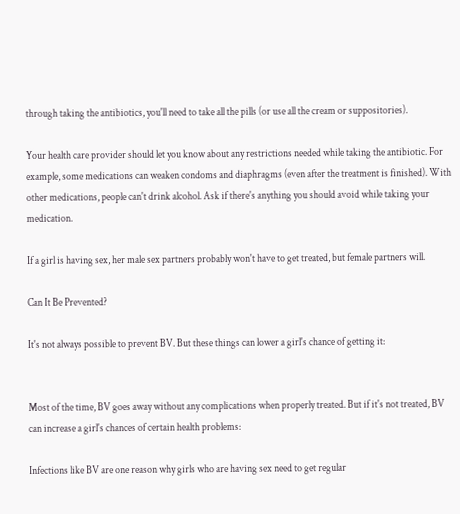through taking the antibiotics, you'll need to take all the pills (or use all the cream or suppositories).

Your health care provider should let you know about any restrictions needed while taking the antibiotic. For example, some medications can weaken condoms and diaphragms (even after the treatment is finished). With other medications, people can't drink alcohol. Ask if there's anything you should avoid while taking your medication.

If a girl is having sex, her male sex partners probably won't have to get treated, but female partners will.

Can It Be Prevented?

It's not always possible to prevent BV. But these things can lower a girl's chance of getting it:


Most of the time, BV goes away without any complications when properly treated. But if it's not treated, BV can increase a girl's chances of certain health problems:

Infections like BV are one reason why girls who are having sex need to get regular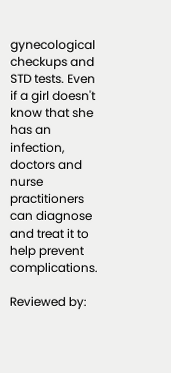gynecological checkups and STD tests. Even if a girl doesn't know that she has an infection, doctors and nurse practitioners can diagnose and treat it to help prevent complications.

Reviewed by: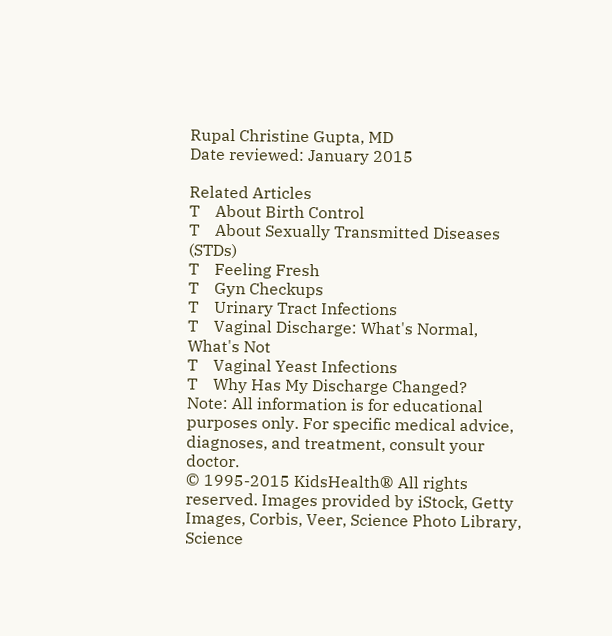Rupal Christine Gupta, MD
Date reviewed: January 2015

Related Articles
T    About Birth Control
T    About Sexually Transmitted Diseases (STDs)
T    Feeling Fresh
T    Gyn Checkups
T    Urinary Tract Infections
T    Vaginal Discharge: What's Normal, What's Not
T    Vaginal Yeast Infections
T    Why Has My Discharge Changed?
Note: All information is for educational purposes only. For specific medical advice, diagnoses, and treatment, consult your doctor.
© 1995-2015 KidsHealth® All rights reserved. Images provided by iStock, Getty Images, Corbis, Veer, Science Photo Library, Science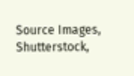Source Images, Shutterstock,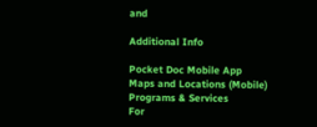and

Additional Info

Pocket Doc Mobile App
Maps and Locations (Mobile)
Programs & Services
For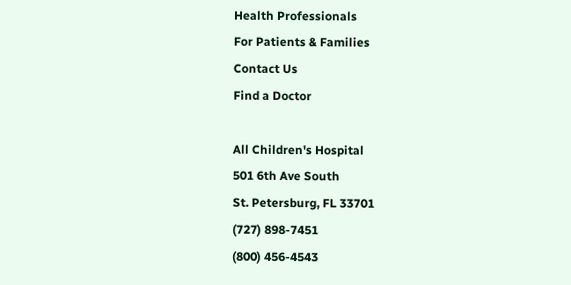Health Professionals
For Patients & Families
Contact Us
Find a Doctor

All Children's Hospital
501 6th Ave South
St. Petersburg, FL 33701
(727) 898-7451
(800) 456-4543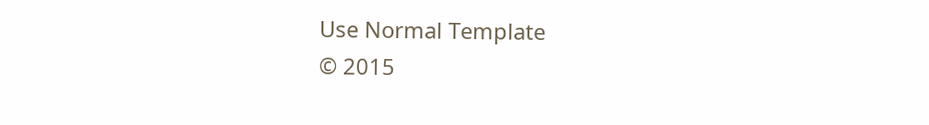Use Normal Template
© 2015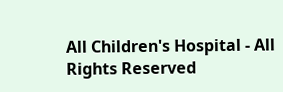All Children's Hospital - All Rights Reserved